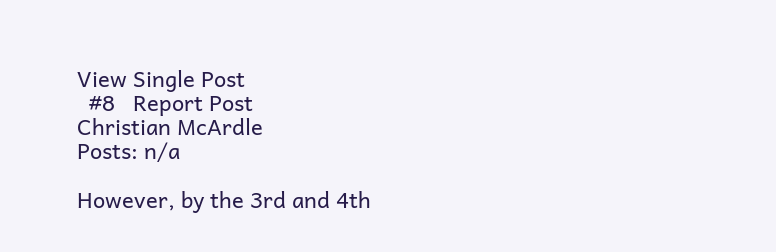View Single Post
  #8   Report Post
Christian McArdle
Posts: n/a

However, by the 3rd and 4th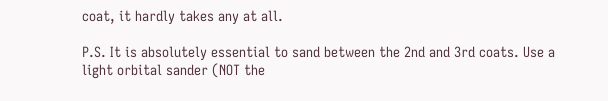coat, it hardly takes any at all.

P.S. It is absolutely essential to sand between the 2nd and 3rd coats. Use a
light orbital sander (NOT the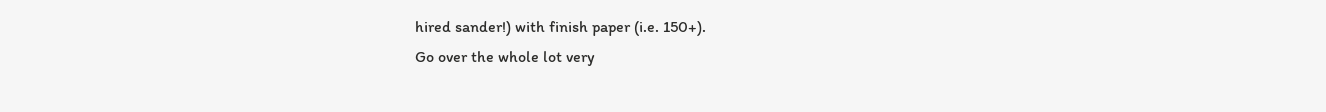hired sander!) with finish paper (i.e. 150+).
Go over the whole lot very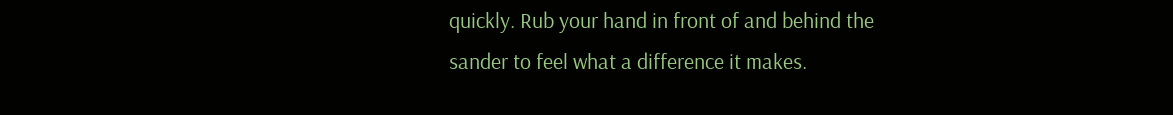quickly. Rub your hand in front of and behind the
sander to feel what a difference it makes.